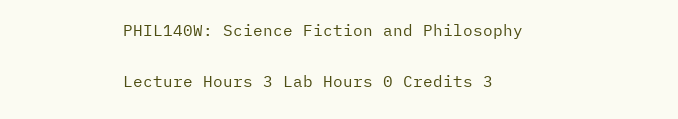PHIL140W: Science Fiction and Philosophy

Lecture Hours 3 Lab Hours 0 Credits 3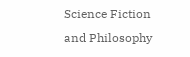Science Fiction and Philosophy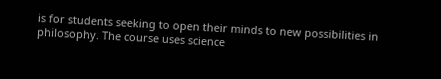is for students seeking to open their minds to new possibilities in philosophy. The course uses science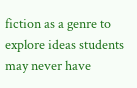fiction as a genre to explore ideas students may never have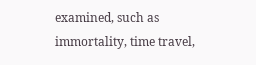examined, such as immortality, time travel,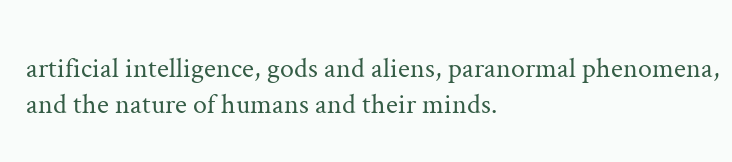artificial intelligence, gods and aliens, paranormal phenomena, and the nature of humans and their minds.